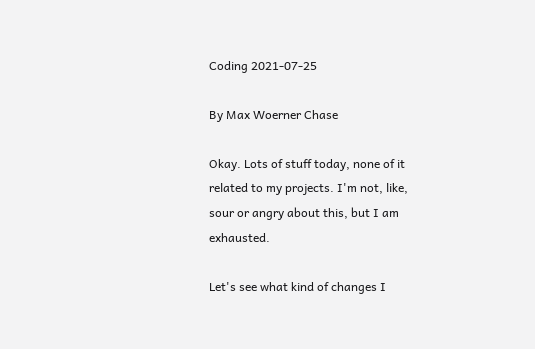Coding 2021-07-25

By Max Woerner Chase

Okay. Lots of stuff today, none of it related to my projects. I'm not, like, sour or angry about this, but I am exhausted.

Let's see what kind of changes I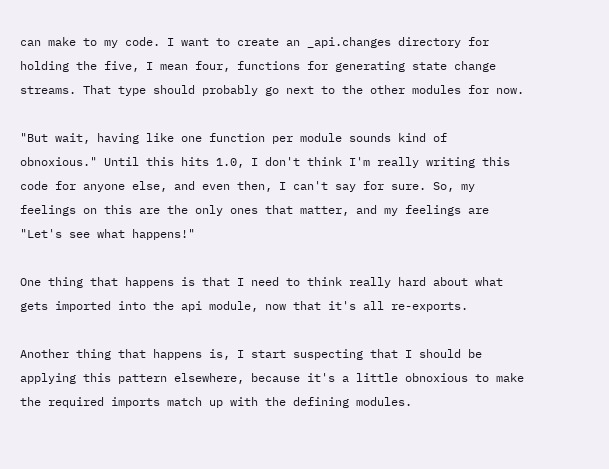can make to my code. I want to create an _api.changes directory for holding the five, I mean four, functions for generating state change streams. That type should probably go next to the other modules for now.

"But wait, having like one function per module sounds kind of obnoxious." Until this hits 1.0, I don't think I'm really writing this code for anyone else, and even then, I can't say for sure. So, my feelings on this are the only ones that matter, and my feelings are "Let's see what happens!"

One thing that happens is that I need to think really hard about what gets imported into the api module, now that it's all re-exports.

Another thing that happens is, I start suspecting that I should be applying this pattern elsewhere, because it's a little obnoxious to make the required imports match up with the defining modules.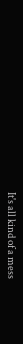It's all kind of a mess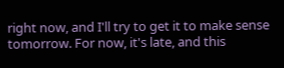right now, and I'll try to get it to make sense tomorrow. For now, it's late, and this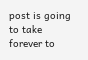post is going to take forever to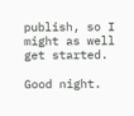publish, so I might as well get started.

Good night.